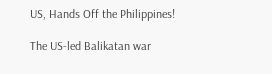US, Hands Off the Philippines!

The US-led Balikatan war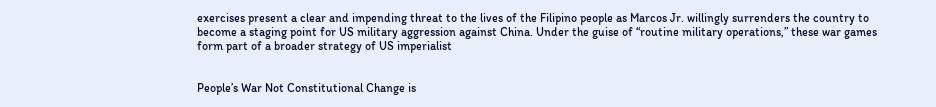exercises present a clear and impending threat to the lives of the Filipino people as Marcos Jr. willingly surrenders the country to become a staging point for US military aggression against China. Under the guise of “routine military operations,” these war games form part of a broader strategy of US imperialist


People’s War Not Constitutional Change is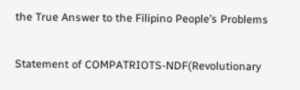the True Answer to the Filipino People’s Problems

Statement of COMPATRIOTS-NDF(Revolutionary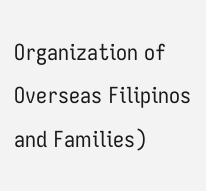Organization of Overseas Filipinos and Families)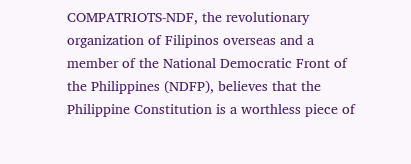COMPATRIOTS-NDF, the revolutionary organization of Filipinos overseas and a member of the National Democratic Front of the Philippines (NDFP), believes that the Philippine Constitution is a worthless piece of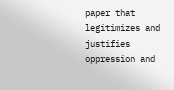paper that legitimizes and justifies oppression and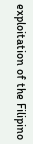exploitation of the Filipino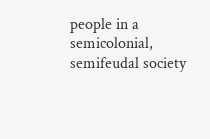people in a semicolonial, semifeudal society